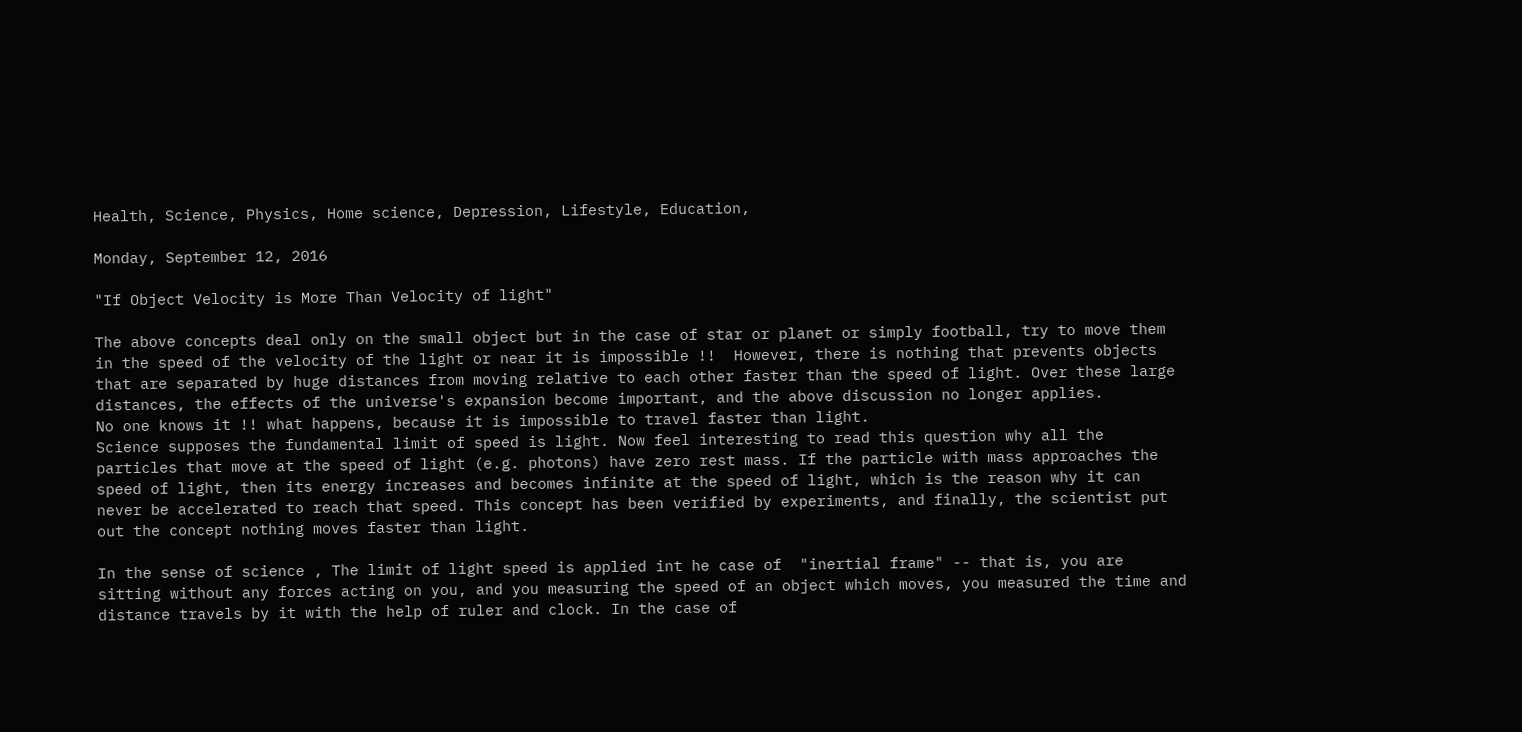Health, Science, Physics, Home science, Depression, Lifestyle, Education,

Monday, September 12, 2016

"If Object Velocity is More Than Velocity of light"

The above concepts deal only on the small object but in the case of star or planet or simply football, try to move them in the speed of the velocity of the light or near it is impossible !!  However, there is nothing that prevents objects that are separated by huge distances from moving relative to each other faster than the speed of light. Over these large distances, the effects of the universe's expansion become important, and the above discussion no longer applies.
No one knows it !! what happens, because it is impossible to travel faster than light.
Science supposes the fundamental limit of speed is light. Now feel interesting to read this question why all the particles that move at the speed of light (e.g. photons) have zero rest mass. If the particle with mass approaches the speed of light, then its energy increases and becomes infinite at the speed of light, which is the reason why it can never be accelerated to reach that speed. This concept has been verified by experiments, and finally, the scientist put out the concept nothing moves faster than light.

In the sense of science , The limit of light speed is applied int he case of  "inertial frame" -- that is, you are  sitting without any forces acting on you, and you measuring the speed of an object which moves, you measured the time and distance travels by it with the help of ruler and clock. In the case of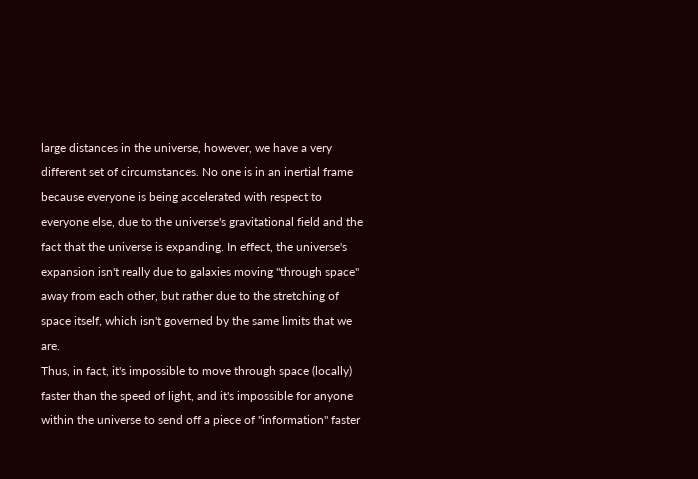large distances in the universe, however, we have a very different set of circumstances. No one is in an inertial frame because everyone is being accelerated with respect to everyone else, due to the universe's gravitational field and the fact that the universe is expanding. In effect, the universe's expansion isn't really due to galaxies moving "through space" away from each other, but rather due to the stretching of space itself, which isn't governed by the same limits that we are.
Thus, in fact, it's impossible to move through space (locally) faster than the speed of light, and it's impossible for anyone within the universe to send off a piece of "information" faster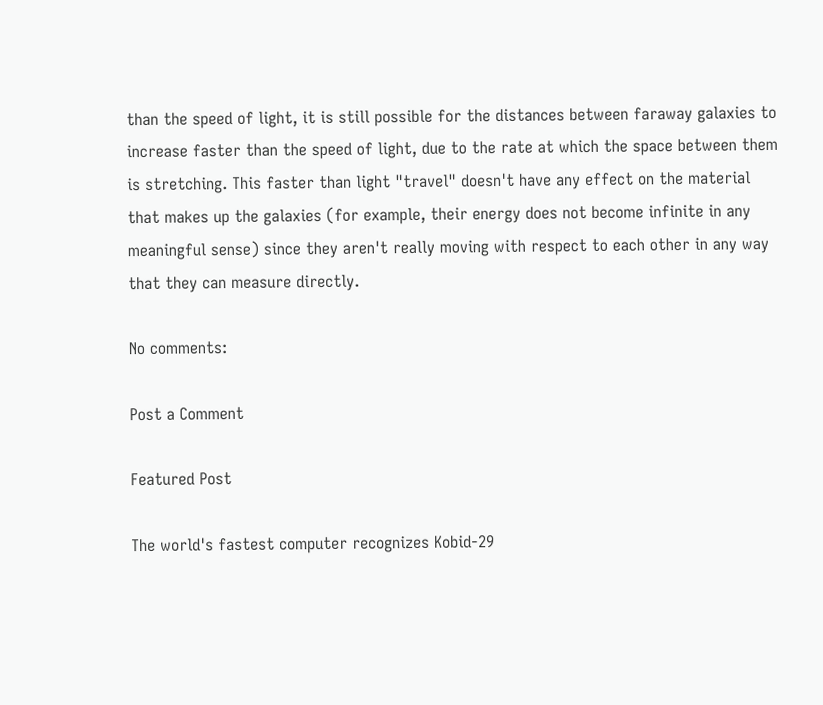than the speed of light, it is still possible for the distances between faraway galaxies to increase faster than the speed of light, due to the rate at which the space between them is stretching. This faster than light "travel" doesn't have any effect on the material that makes up the galaxies (for example, their energy does not become infinite in any meaningful sense) since they aren't really moving with respect to each other in any way that they can measure directly.

No comments:

Post a Comment

Featured Post

The world's fastest computer recognizes Kobid-29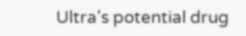Ultra's potential drug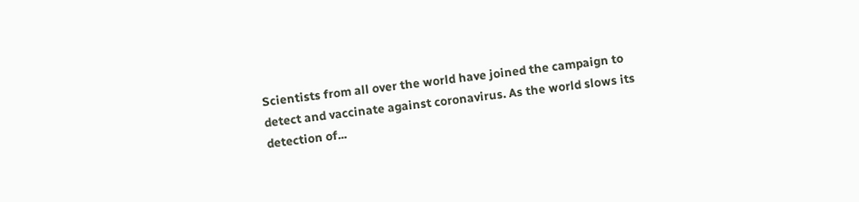Scientists from all over the world have joined the campaign to detect and vaccinate against coronavirus. As the world slows its detection of...